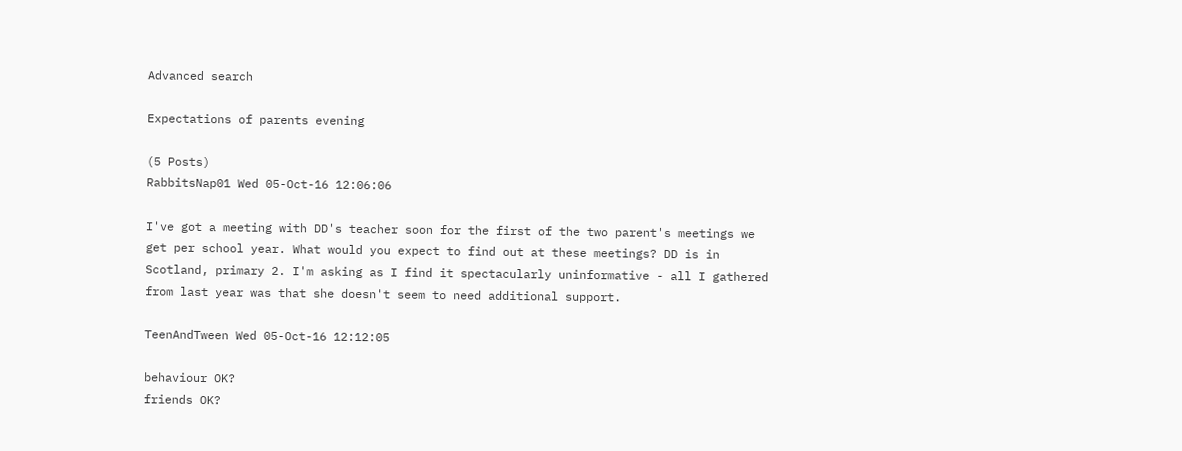Advanced search

Expectations of parents evening

(5 Posts)
RabbitsNap01 Wed 05-Oct-16 12:06:06

I've got a meeting with DD's teacher soon for the first of the two parent's meetings we get per school year. What would you expect to find out at these meetings? DD is in Scotland, primary 2. I'm asking as I find it spectacularly uninformative - all I gathered from last year was that she doesn't seem to need additional support.

TeenAndTween Wed 05-Oct-16 12:12:05

behaviour OK?
friends OK?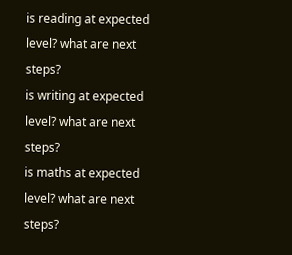is reading at expected level? what are next steps?
is writing at expected level? what are next steps?
is maths at expected level? what are next steps?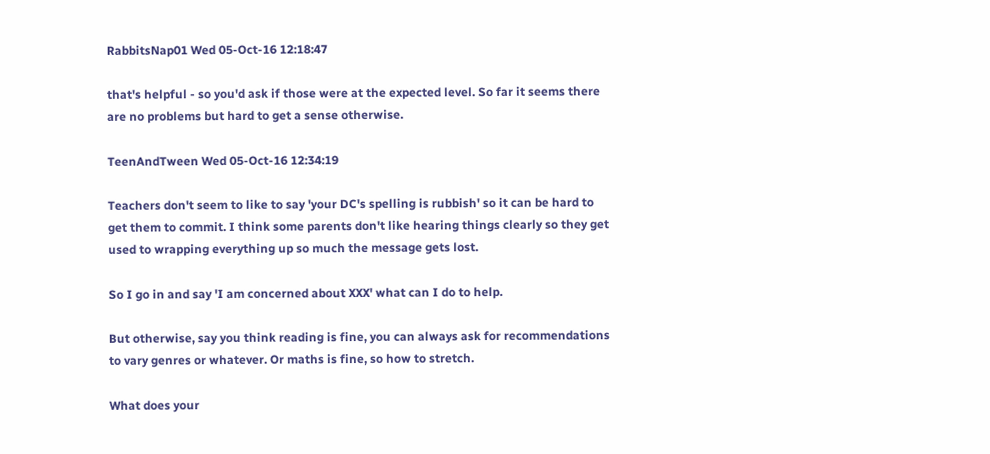RabbitsNap01 Wed 05-Oct-16 12:18:47

that's helpful - so you'd ask if those were at the expected level. So far it seems there are no problems but hard to get a sense otherwise.

TeenAndTween Wed 05-Oct-16 12:34:19

Teachers don't seem to like to say 'your DC's spelling is rubbish' so it can be hard to get them to commit. I think some parents don't like hearing things clearly so they get used to wrapping everything up so much the message gets lost.

So I go in and say 'I am concerned about XXX' what can I do to help.

But otherwise, say you think reading is fine, you can always ask for recommendations to vary genres or whatever. Or maths is fine, so how to stretch.

What does your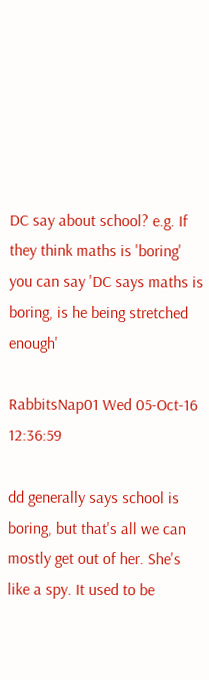DC say about school? e.g. If they think maths is 'boring' you can say 'DC says maths is boring, is he being stretched enough'

RabbitsNap01 Wed 05-Oct-16 12:36:59

dd generally says school is boring, but that's all we can mostly get out of her. She's like a spy. It used to be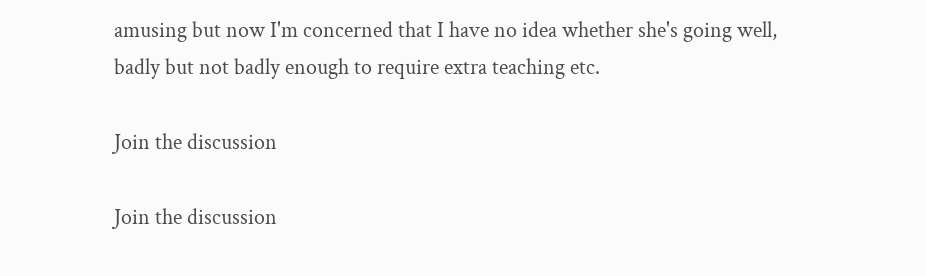amusing but now I'm concerned that I have no idea whether she's going well, badly but not badly enough to require extra teaching etc.

Join the discussion

Join the discussion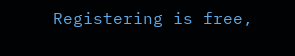Registering is free,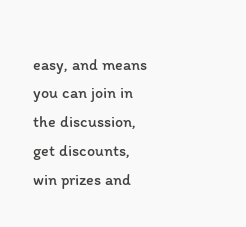easy, and means you can join in the discussion, get discounts, win prizes and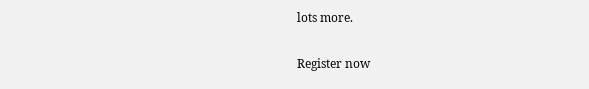lots more.

Register now